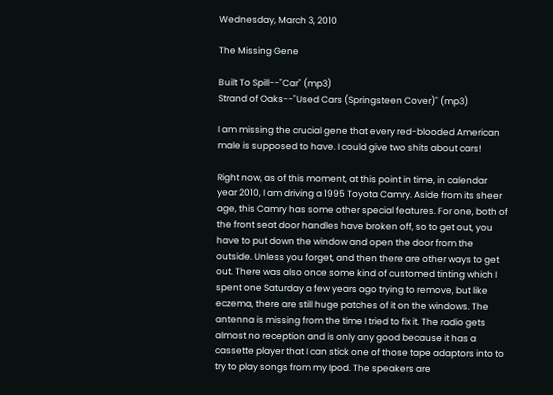Wednesday, March 3, 2010

The Missing Gene

Built To Spill--"Car" (mp3)
Strand of Oaks--"Used Cars (Springsteen Cover)" (mp3)

I am missing the crucial gene that every red-blooded American male is supposed to have. I could give two shits about cars!

Right now, as of this moment, at this point in time, in calendar year 2010, I am driving a 1995 Toyota Camry. Aside from its sheer age, this Camry has some other special features. For one, both of the front seat door handles have broken off, so to get out, you have to put down the window and open the door from the outside. Unless you forget, and then there are other ways to get out. There was also once some kind of customed tinting which I spent one Saturday a few years ago trying to remove, but like eczema, there are still huge patches of it on the windows. The antenna is missing from the time I tried to fix it. The radio gets almost no reception and is only any good because it has a cassette player that I can stick one of those tape adaptors into to try to play songs from my Ipod. The speakers are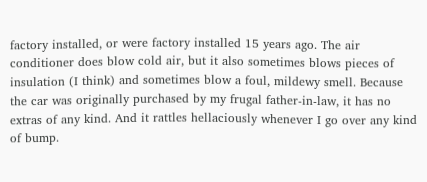factory installed, or were factory installed 15 years ago. The air conditioner does blow cold air, but it also sometimes blows pieces of insulation (I think) and sometimes blow a foul, mildewy smell. Because the car was originally purchased by my frugal father-in-law, it has no extras of any kind. And it rattles hellaciously whenever I go over any kind of bump.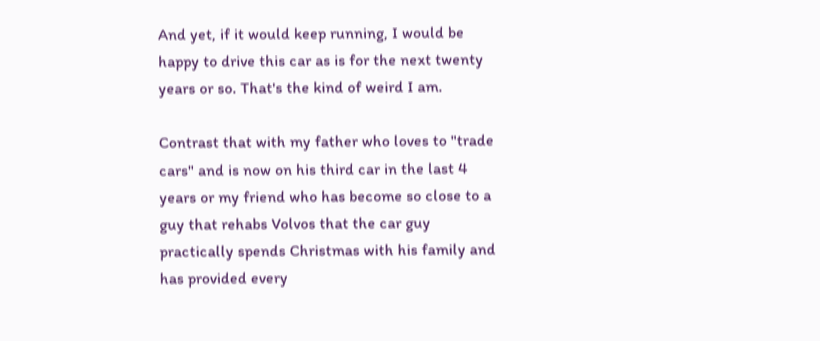And yet, if it would keep running, I would be happy to drive this car as is for the next twenty years or so. That's the kind of weird I am.

Contrast that with my father who loves to "trade cars" and is now on his third car in the last 4 years or my friend who has become so close to a guy that rehabs Volvos that the car guy practically spends Christmas with his family and has provided every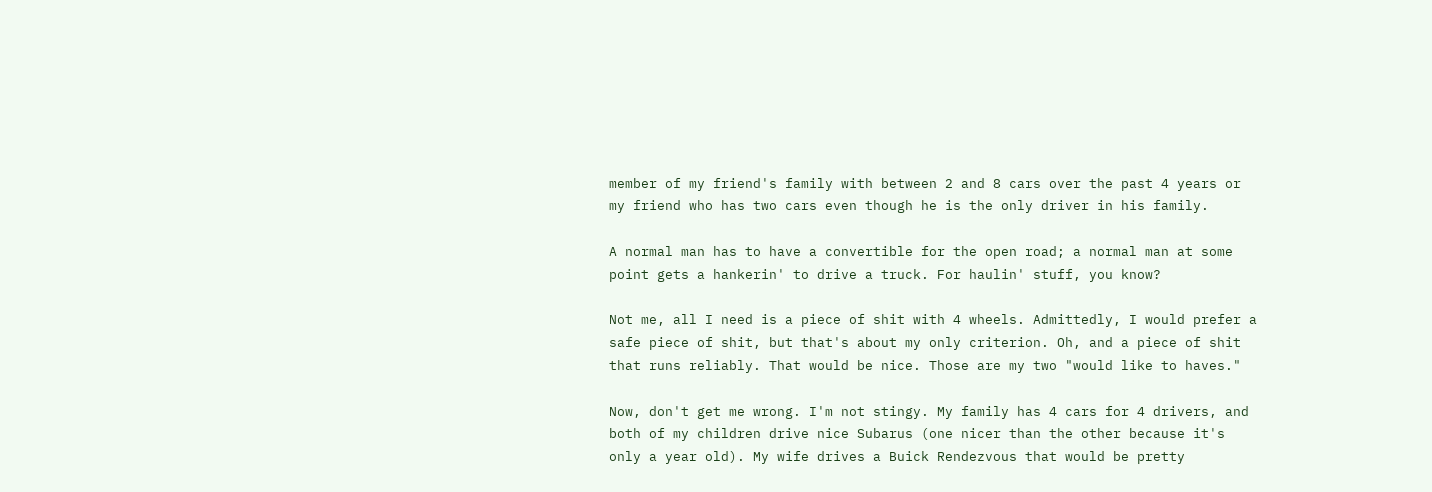member of my friend's family with between 2 and 8 cars over the past 4 years or my friend who has two cars even though he is the only driver in his family.

A normal man has to have a convertible for the open road; a normal man at some point gets a hankerin' to drive a truck. For haulin' stuff, you know?

Not me, all I need is a piece of shit with 4 wheels. Admittedly, I would prefer a safe piece of shit, but that's about my only criterion. Oh, and a piece of shit that runs reliably. That would be nice. Those are my two "would like to haves."

Now, don't get me wrong. I'm not stingy. My family has 4 cars for 4 drivers, and both of my children drive nice Subarus (one nicer than the other because it's only a year old). My wife drives a Buick Rendezvous that would be pretty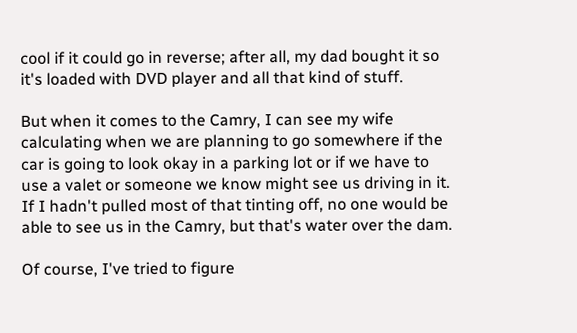cool if it could go in reverse; after all, my dad bought it so it's loaded with DVD player and all that kind of stuff.

But when it comes to the Camry, I can see my wife calculating when we are planning to go somewhere if the car is going to look okay in a parking lot or if we have to use a valet or someone we know might see us driving in it. If I hadn't pulled most of that tinting off, no one would be able to see us in the Camry, but that's water over the dam.

Of course, I've tried to figure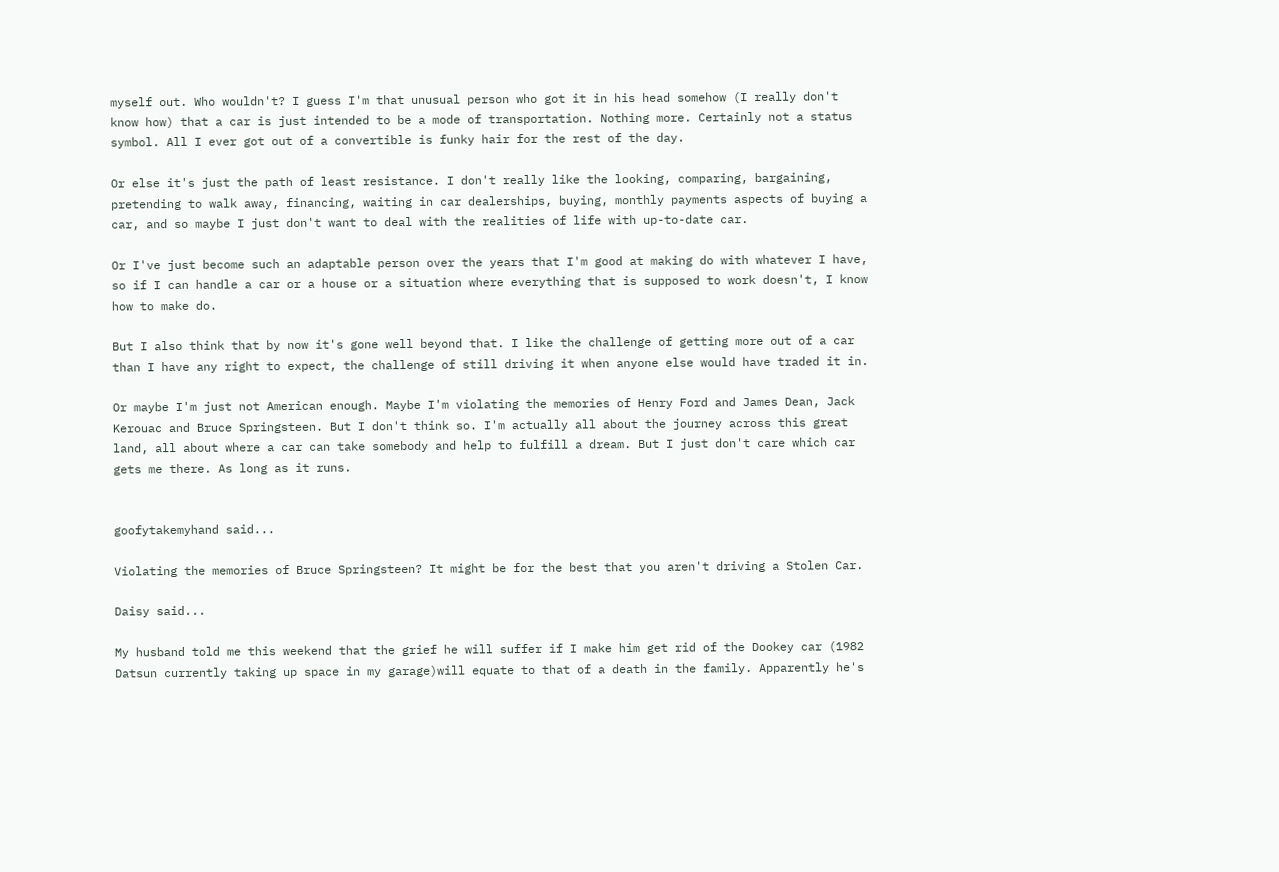myself out. Who wouldn't? I guess I'm that unusual person who got it in his head somehow (I really don't know how) that a car is just intended to be a mode of transportation. Nothing more. Certainly not a status symbol. All I ever got out of a convertible is funky hair for the rest of the day.

Or else it's just the path of least resistance. I don't really like the looking, comparing, bargaining, pretending to walk away, financing, waiting in car dealerships, buying, monthly payments aspects of buying a car, and so maybe I just don't want to deal with the realities of life with up-to-date car.

Or I've just become such an adaptable person over the years that I'm good at making do with whatever I have, so if I can handle a car or a house or a situation where everything that is supposed to work doesn't, I know how to make do.

But I also think that by now it's gone well beyond that. I like the challenge of getting more out of a car than I have any right to expect, the challenge of still driving it when anyone else would have traded it in.

Or maybe I'm just not American enough. Maybe I'm violating the memories of Henry Ford and James Dean, Jack Kerouac and Bruce Springsteen. But I don't think so. I'm actually all about the journey across this great land, all about where a car can take somebody and help to fulfill a dream. But I just don't care which car gets me there. As long as it runs.


goofytakemyhand said...

Violating the memories of Bruce Springsteen? It might be for the best that you aren't driving a Stolen Car.

Daisy said...

My husband told me this weekend that the grief he will suffer if I make him get rid of the Dookey car (1982 Datsun currently taking up space in my garage)will equate to that of a death in the family. Apparently he's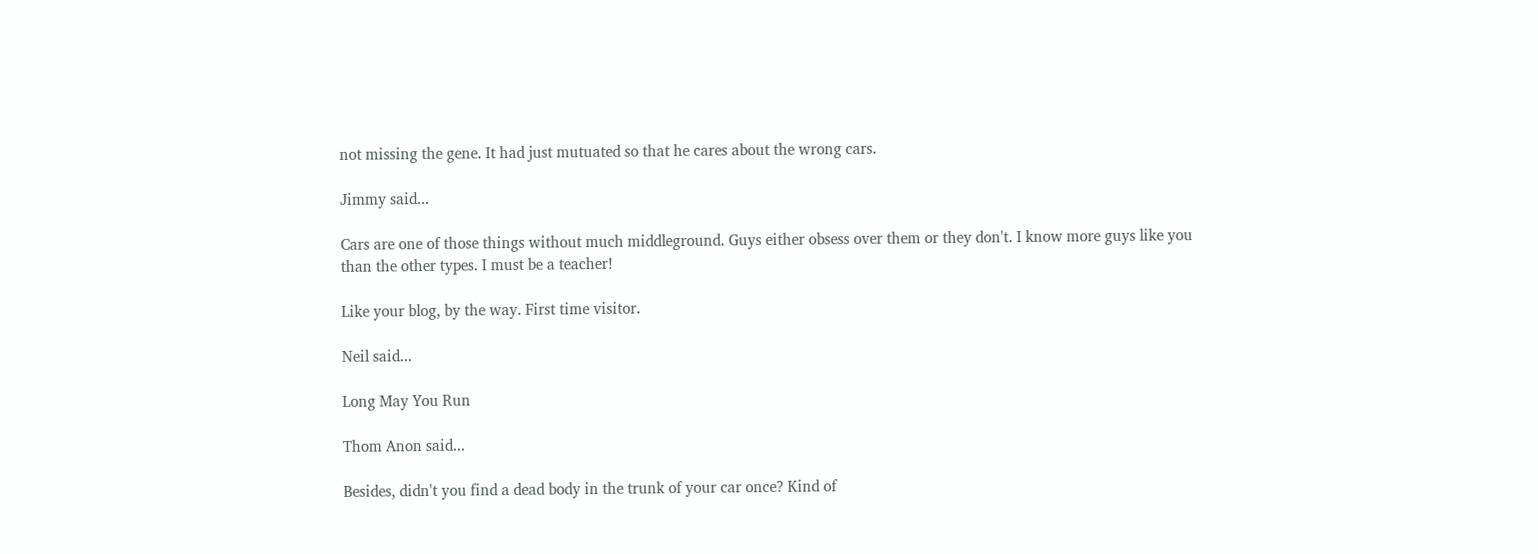not missing the gene. It had just mutuated so that he cares about the wrong cars.

Jimmy said...

Cars are one of those things without much middleground. Guys either obsess over them or they don't. I know more guys like you than the other types. I must be a teacher!

Like your blog, by the way. First time visitor.

Neil said...

Long May You Run

Thom Anon said...

Besides, didn't you find a dead body in the trunk of your car once? Kind of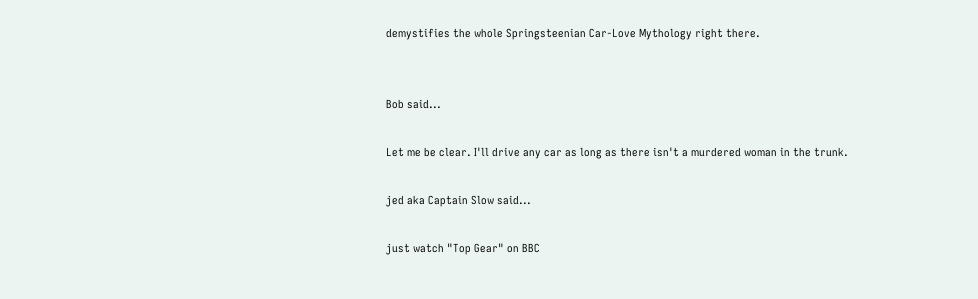demystifies the whole Springsteenian Car-Love Mythology right there.


Bob said...

Let me be clear. I'll drive any car as long as there isn't a murdered woman in the trunk.

jed aka Captain Slow said...

just watch "Top Gear" on BBC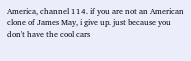America, channel 114. if you are not an American clone of James May, i give up. just because you don't have the cool cars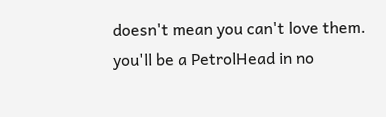doesn't mean you can't love them. you'll be a PetrolHead in no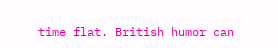time flat. British humor can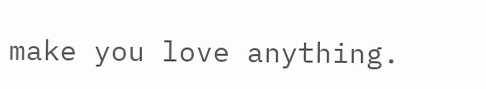make you love anything.